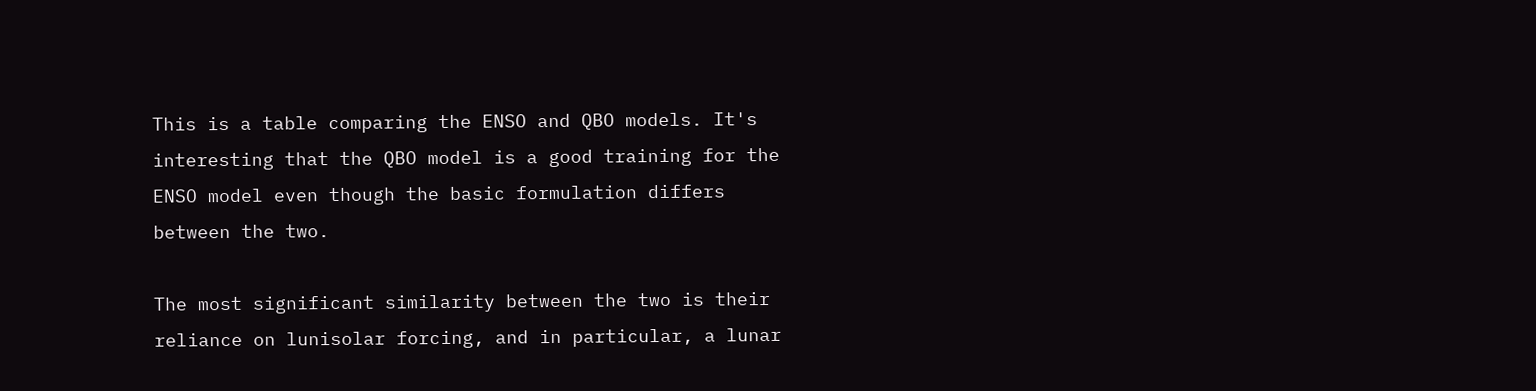This is a table comparing the ENSO and QBO models. It's interesting that the QBO model is a good training for the ENSO model even though the basic formulation differs between the two.

The most significant similarity between the two is their reliance on lunisolar forcing, and in particular, a lunar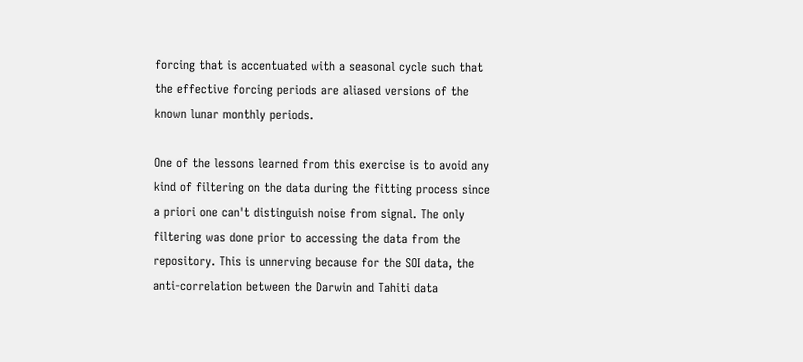forcing that is accentuated with a seasonal cycle such that the effective forcing periods are aliased versions of the known lunar monthly periods.

One of the lessons learned from this exercise is to avoid any kind of filtering on the data during the fitting process since a priori one can't distinguish noise from signal. The only filtering was done prior to accessing the data from the repository. This is unnerving because for the SOI data, the anti-correlation between the Darwin and Tahiti data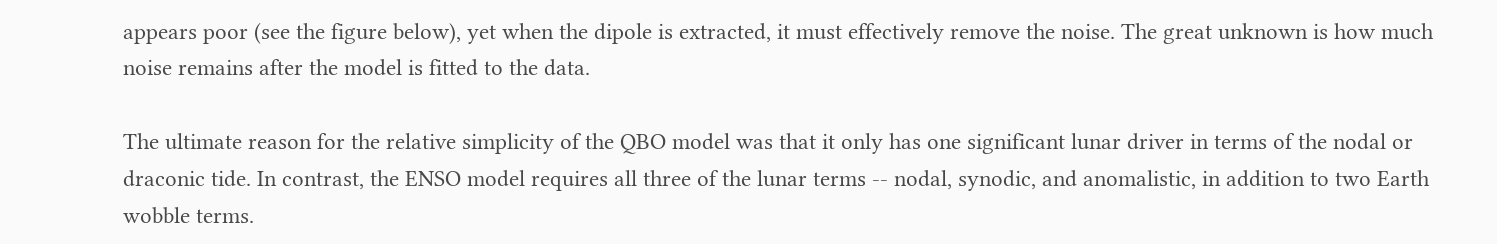appears poor (see the figure below), yet when the dipole is extracted, it must effectively remove the noise. The great unknown is how much noise remains after the model is fitted to the data.

The ultimate reason for the relative simplicity of the QBO model was that it only has one significant lunar driver in terms of the nodal or draconic tide. In contrast, the ENSO model requires all three of the lunar terms -- nodal, synodic, and anomalistic, in addition to two Earth wobble terms.